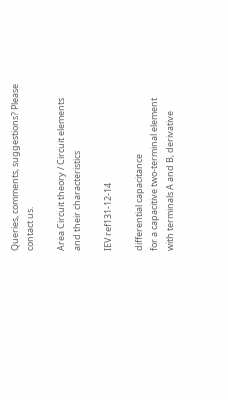Queries, comments, suggestions? Please contact us.

Area Circuit theory / Circuit elements and their characteristics

IEV ref131-12-14

differential capacitance
for a capacitive two-terminal element with terminals A and B, derivative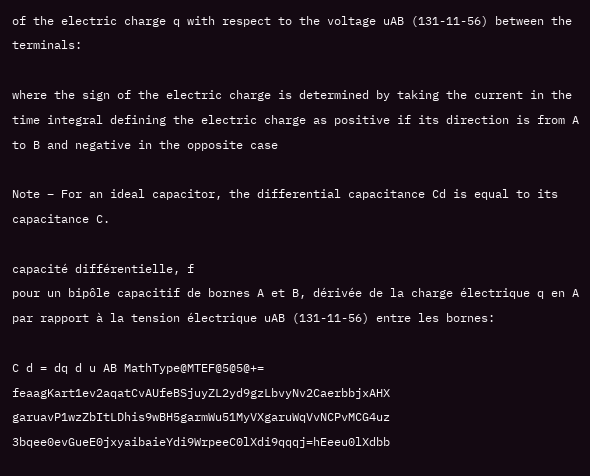of the electric charge q with respect to the voltage uAB (131-11-56) between the terminals:

where the sign of the electric charge is determined by taking the current in the time integral defining the electric charge as positive if its direction is from A to B and negative in the opposite case

Note – For an ideal capacitor, the differential capacitance Cd is equal to its capacitance C.

capacité différentielle, f
pour un bipôle capacitif de bornes A et B, dérivée de la charge électrique q en A par rapport à la tension électrique uAB (131-11-56) entre les bornes:

C d = dq d u AB MathType@MTEF@5@5@+= feaagKart1ev2aqatCvAUfeBSjuyZL2yd9gzLbvyNv2CaerbbjxAHX garuavP1wzZbItLDhis9wBH5garmWu51MyVXgaruWqVvNCPvMCG4uz 3bqee0evGueE0jxyaibaieYdi9WrpeeC0lXdi9qqqj=hEeeu0lXdbb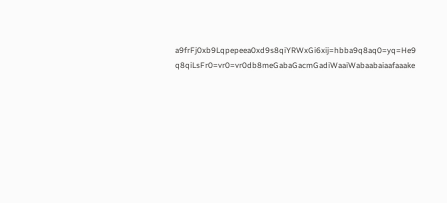a9frFj0xb9Lqpepeea0xd9s8qiYRWxGi6xij=hbba9q8aq0=yq=He9 q8qiLsFr0=vr0=vr0db8meGabaGacmGadiWaaiWabaabaiaafaaake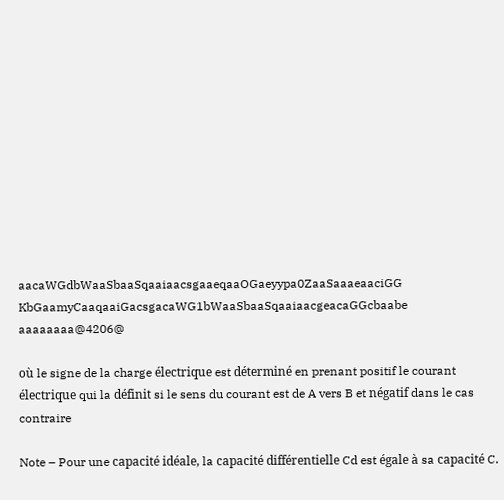aacaWGdbWaaSbaaSqaaiaacsgaaeqaaOGaeyypa0ZaaSaaaeaaciGG KbGaamyCaaqaaiGacsgacaWG1bWaaSbaaSqaaiaacgeacaGGcbaabe aaaaaaaa@4206@

où le signe de la charge électrique est déterminé en prenant positif le courant électrique qui la définit si le sens du courant est de A vers B et négatif dans le cas contraire

Note – Pour une capacité idéale, la capacité différentielle Cd est égale à sa capacité C.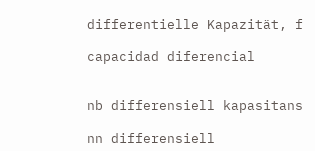differentielle Kapazität, f

capacidad diferencial


nb differensiell kapasitans

nn differensiell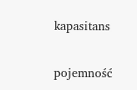kapasitans

pojemność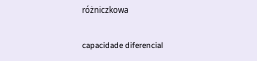różniczkowa

capacidade diferencial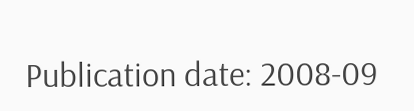Publication date: 2008-09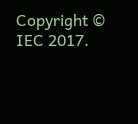Copyright © IEC 2017.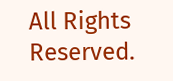All Rights Reserved.